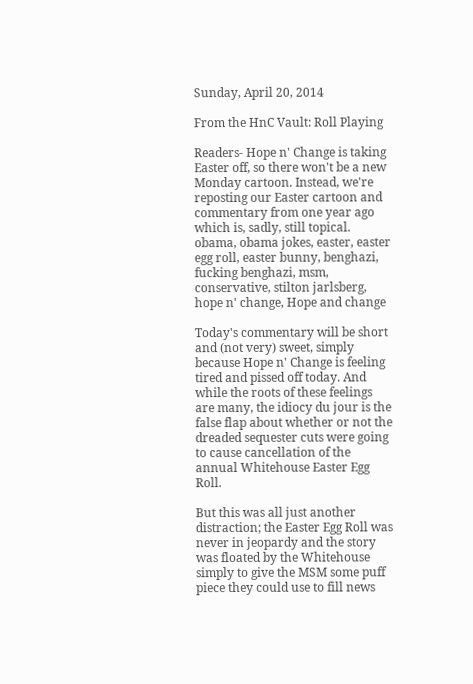Sunday, April 20, 2014

From the HnC Vault: Roll Playing

Readers- Hope n' Change is taking Easter off, so there won't be a new Monday cartoon. Instead, we're reposting our Easter cartoon and commentary from one year ago which is, sadly, still topical.
obama, obama jokes, easter, easter egg roll, easter bunny, benghazi, fucking benghazi, msm, conservative, stilton jarlsberg, hope n' change, Hope and change

Today's commentary will be short and (not very) sweet, simply because Hope n' Change is feeling tired and pissed off today. And while the roots of these feelings are many, the idiocy du jour is the false flap about whether or not the dreaded sequester cuts were going to cause cancellation of the annual Whitehouse Easter Egg Roll.

But this was all just another distraction; the Easter Egg Roll was never in jeopardy and the story was floated by the Whitehouse simply to give the MSM some puff piece they could use to fill news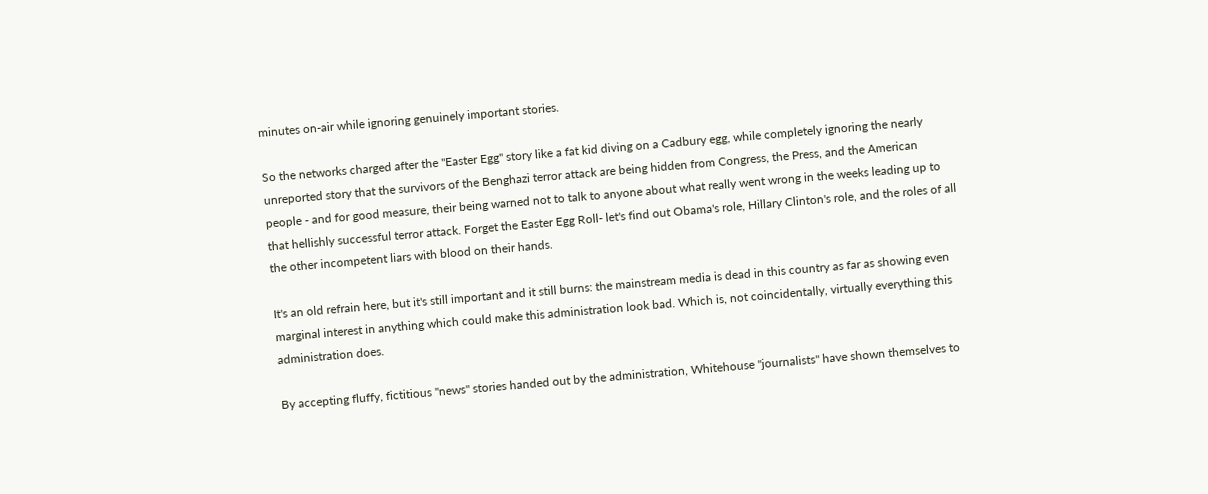minutes on-air while ignoring genuinely important stories.

So the networks charged after the "Easter Egg" story like a fat kid diving on a Cadbury egg, while completely ignoring the nearly unreported story that the survivors of the Benghazi terror attack are being hidden from Congress, the Press, and the American people - and for good measure, their being warned not to talk to anyone about what really went wrong in the weeks leading up to that hellishly successful terror attack. Forget the Easter Egg Roll- let's find out Obama's role, Hillary Clinton's role, and the roles of all the other incompetent liars with blood on their hands.

It's an old refrain here, but it's still important and it still burns: the mainstream media is dead in this country as far as showing even marginal interest in anything which could make this administration look bad. Which is, not coincidentally, virtually everything this administration does.

By accepting fluffy, fictitious "news" stories handed out by the administration, Whitehouse "journalists" have shown themselves to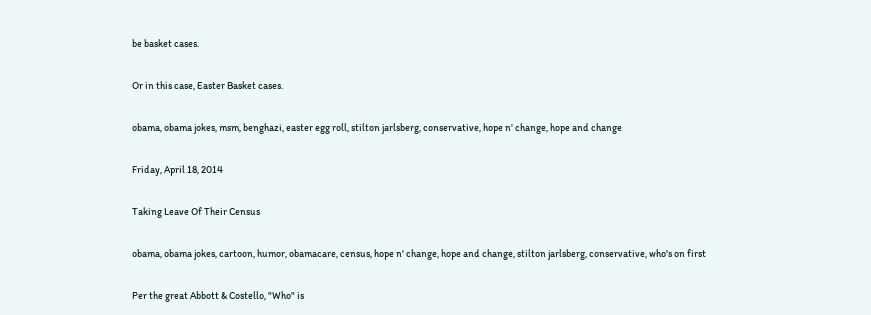be basket cases.

Or in this case, Easter Basket cases.

obama, obama jokes, msm, benghazi, easter egg roll, stilton jarlsberg, conservative, hope n' change, hope and change

Friday, April 18, 2014

Taking Leave Of Their Census

obama, obama jokes, cartoon, humor, obamacare, census, hope n' change, hope and change, stilton jarlsberg, conservative, who's on first

Per the great Abbott & Costello, "Who" is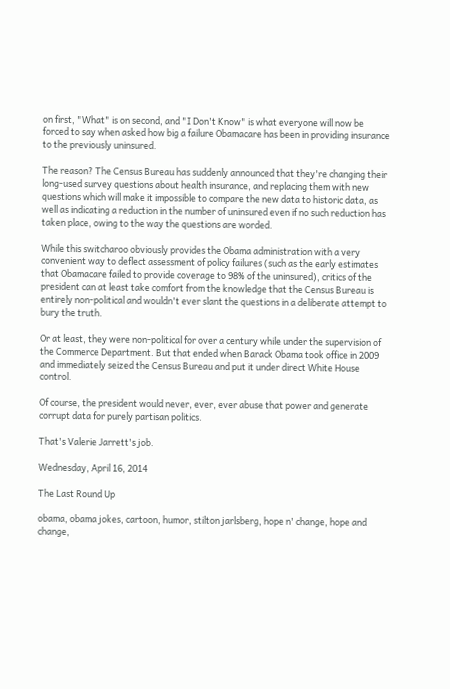on first, "What" is on second, and "I Don't Know" is what everyone will now be forced to say when asked how big a failure Obamacare has been in providing insurance to the previously uninsured.

The reason? The Census Bureau has suddenly announced that they're changing their long-used survey questions about health insurance, and replacing them with new questions which will make it impossible to compare the new data to historic data, as well as indicating a reduction in the number of uninsured even if no such reduction has taken place, owing to the way the questions are worded.

While this switcharoo obviously provides the Obama administration with a very convenient way to deflect assessment of policy failures (such as the early estimates that Obamacare failed to provide coverage to 98% of the uninsured), critics of the president can at least take comfort from the knowledge that the Census Bureau is entirely non-political and wouldn't ever slant the questions in a deliberate attempt to bury the truth.

Or at least, they were non-political for over a century while under the supervision of the Commerce Department. But that ended when Barack Obama took office in 2009 and immediately seized the Census Bureau and put it under direct White House control.

Of course, the president would never, ever, ever abuse that power and generate corrupt data for purely partisan politics.

That's Valerie Jarrett's job.

Wednesday, April 16, 2014

The Last Round Up

obama, obama jokes, cartoon, humor, stilton jarlsberg, hope n' change, hope and change,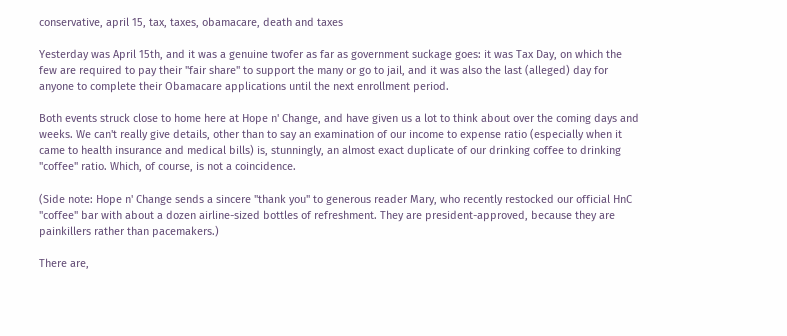conservative, april 15, tax, taxes, obamacare, death and taxes

Yesterday was April 15th, and it was a genuine twofer as far as government suckage goes: it was Tax Day, on which the few are required to pay their "fair share" to support the many or go to jail, and it was also the last (alleged) day for anyone to complete their Obamacare applications until the next enrollment period.

Both events struck close to home here at Hope n' Change, and have given us a lot to think about over the coming days and weeks. We can't really give details, other than to say an examination of our income to expense ratio (especially when it came to health insurance and medical bills) is, stunningly, an almost exact duplicate of our drinking coffee to drinking "coffee" ratio. Which, of course, is not a coincidence.

(Side note: Hope n' Change sends a sincere "thank you" to generous reader Mary, who recently restocked our official HnC "coffee" bar with about a dozen airline-sized bottles of refreshment. They are president-approved, because they are painkillers rather than pacemakers.)

There are,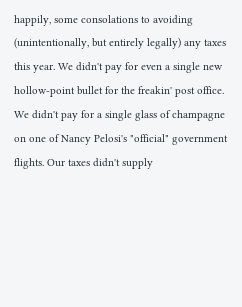happily, some consolations to avoiding (unintentionally, but entirely legally) any taxes this year. We didn't pay for even a single new hollow-point bullet for the freakin' post office. We didn't pay for a single glass of champagne on one of Nancy Pelosi's "official" government flights. Our taxes didn't supply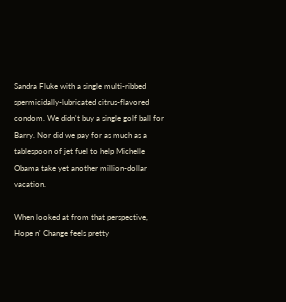Sandra Fluke with a single multi-ribbed spermicidally-lubricated citrus-flavored condom. We didn't buy a single golf ball for Barry. Nor did we pay for as much as a tablespoon of jet fuel to help Michelle Obama take yet another million-dollar vacation.

When looked at from that perspective, Hope n' Change feels pretty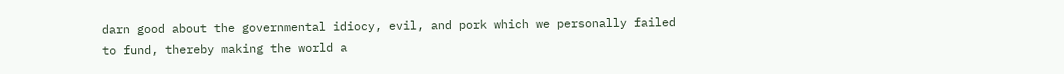darn good about the governmental idiocy, evil, and pork which we personally failed to fund, thereby making the world a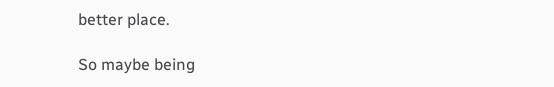better place.

So maybe being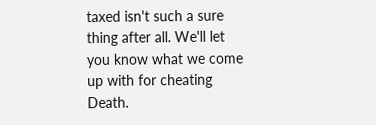taxed isn't such a sure thing after all. We'll let you know what we come up with for cheating Death.